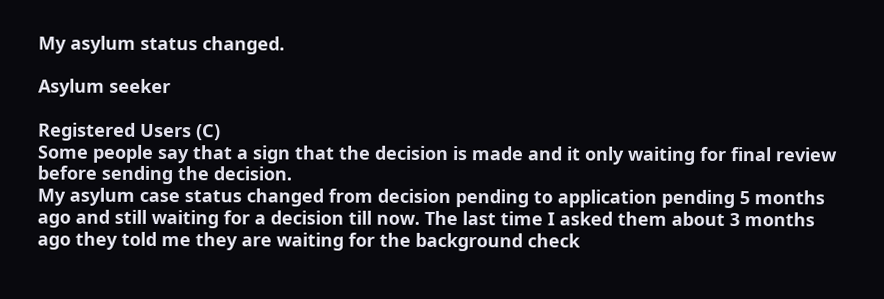My asylum status changed.

Asylum seeker

Registered Users (C)
Some people say that a sign that the decision is made and it only waiting for final review before sending the decision.
My asylum case status changed from decision pending to application pending 5 months ago and still waiting for a decision till now. The last time I asked them about 3 months ago they told me they are waiting for the background check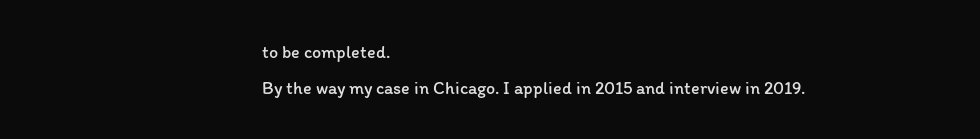to be completed.
By the way my case in Chicago. I applied in 2015 and interview in 2019.